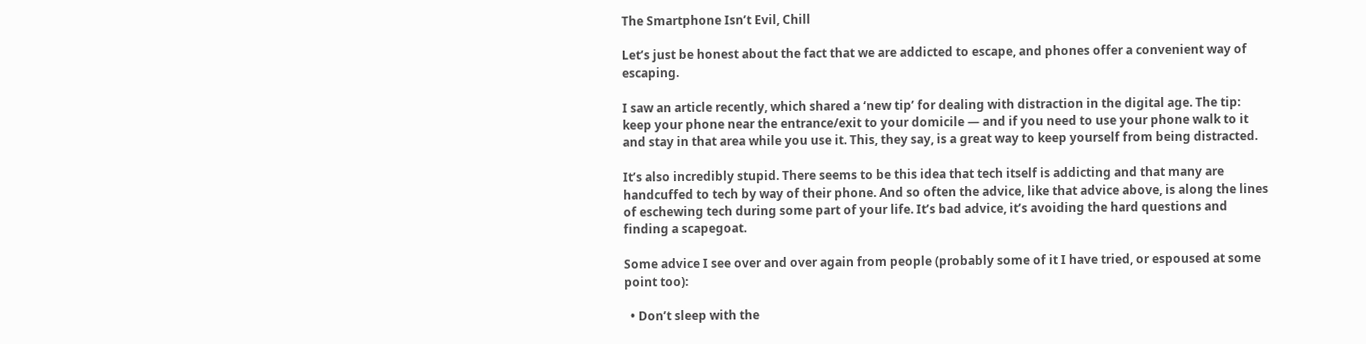The Smartphone Isn’t Evil, Chill

Let’s just be honest about the fact that we are addicted to escape, and phones offer a convenient way of escaping.

I saw an article recently, which shared a ‘new tip’ for dealing with distraction in the digital age. The tip: keep your phone near the entrance/exit to your domicile — and if you need to use your phone walk to it and stay in that area while you use it. This, they say, is a great way to keep yourself from being distracted.

It’s also incredibly stupid. There seems to be this idea that tech itself is addicting and that many are handcuffed to tech by way of their phone. And so often the advice, like that advice above, is along the lines of eschewing tech during some part of your life. It’s bad advice, it’s avoiding the hard questions and finding a scapegoat.

Some advice I see over and over again from people (probably some of it I have tried, or espoused at some point too):

  • Don’t sleep with the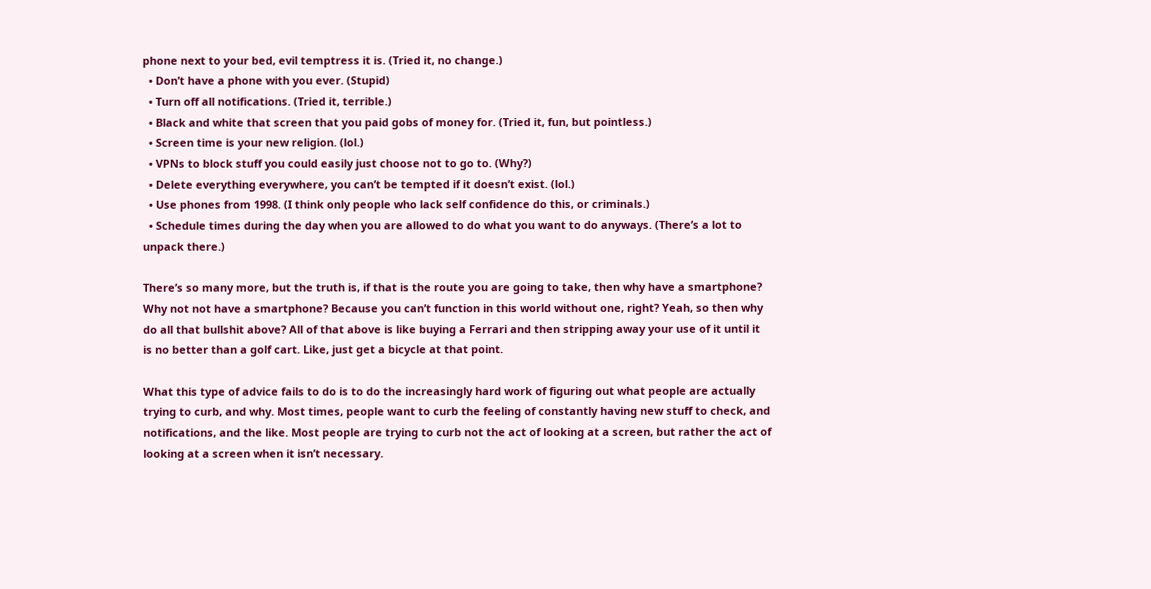phone next to your bed, evil temptress it is. (Tried it, no change.)
  • Don’t have a phone with you ever. (Stupid)
  • Turn off all notifications. (Tried it, terrible.)
  • Black and white that screen that you paid gobs of money for. (Tried it, fun, but pointless.)
  • Screen time is your new religion. (lol.)
  • VPNs to block stuff you could easily just choose not to go to. (Why?)
  • Delete everything everywhere, you can’t be tempted if it doesn’t exist. (lol.)
  • Use phones from 1998. (I think only people who lack self confidence do this, or criminals.)
  • Schedule times during the day when you are allowed to do what you want to do anyways. (There’s a lot to unpack there.)

There’s so many more, but the truth is, if that is the route you are going to take, then why have a smartphone? Why not not have a smartphone? Because you can’t function in this world without one, right? Yeah, so then why do all that bullshit above? All of that above is like buying a Ferrari and then stripping away your use of it until it is no better than a golf cart. Like, just get a bicycle at that point.

What this type of advice fails to do is to do the increasingly hard work of figuring out what people are actually trying to curb, and why. Most times, people want to curb the feeling of constantly having new stuff to check, and notifications, and the like. Most people are trying to curb not the act of looking at a screen, but rather the act of looking at a screen when it isn’t necessary.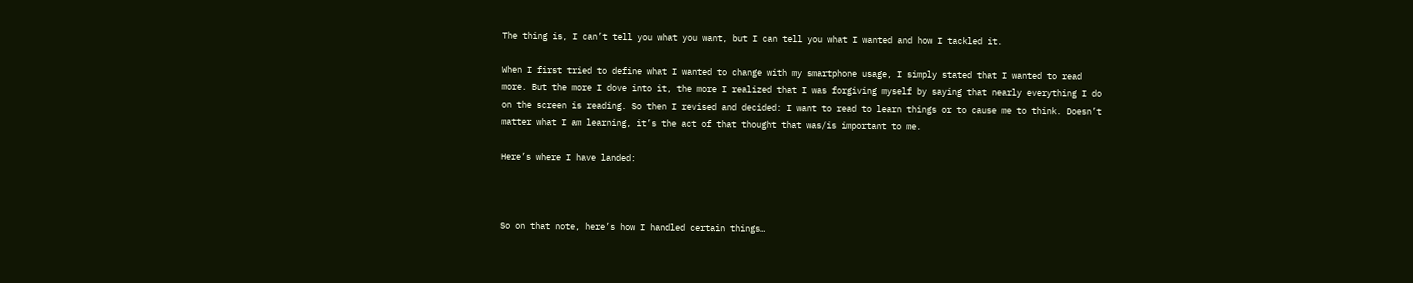The thing is, I can’t tell you what you want, but I can tell you what I wanted and how I tackled it.

When I first tried to define what I wanted to change with my smartphone usage, I simply stated that I wanted to read more. But the more I dove into it, the more I realized that I was forgiving myself by saying that nearly everything I do on the screen is reading. So then I revised and decided: I want to read to learn things or to cause me to think. Doesn’t matter what I am learning, it’s the act of that thought that was/is important to me.

Here’s where I have landed:



So on that note, here’s how I handled certain things…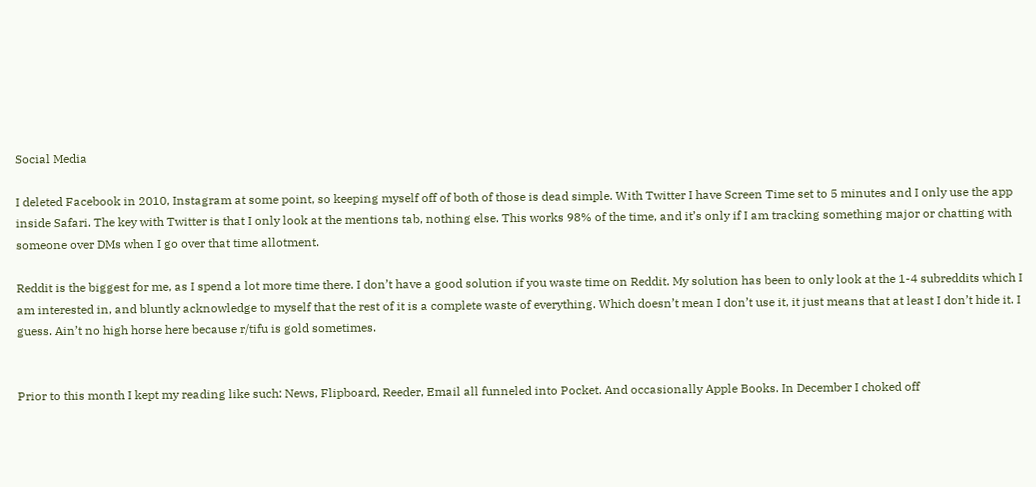Social Media

I deleted Facebook in 2010, Instagram at some point, so keeping myself off of both of those is dead simple. With Twitter I have Screen Time set to 5 minutes and I only use the app inside Safari. The key with Twitter is that I only look at the mentions tab, nothing else. This works 98% of the time, and it’s only if I am tracking something major or chatting with someone over DMs when I go over that time allotment.

Reddit is the biggest for me, as I spend a lot more time there. I don’t have a good solution if you waste time on Reddit. My solution has been to only look at the 1-4 subreddits which I am interested in, and bluntly acknowledge to myself that the rest of it is a complete waste of everything. Which doesn’t mean I don’t use it, it just means that at least I don’t hide it. I guess. Ain’t no high horse here because r/tifu is gold sometimes.


Prior to this month I kept my reading like such: News, Flipboard, Reeder, Email all funneled into Pocket. And occasionally Apple Books. In December I choked off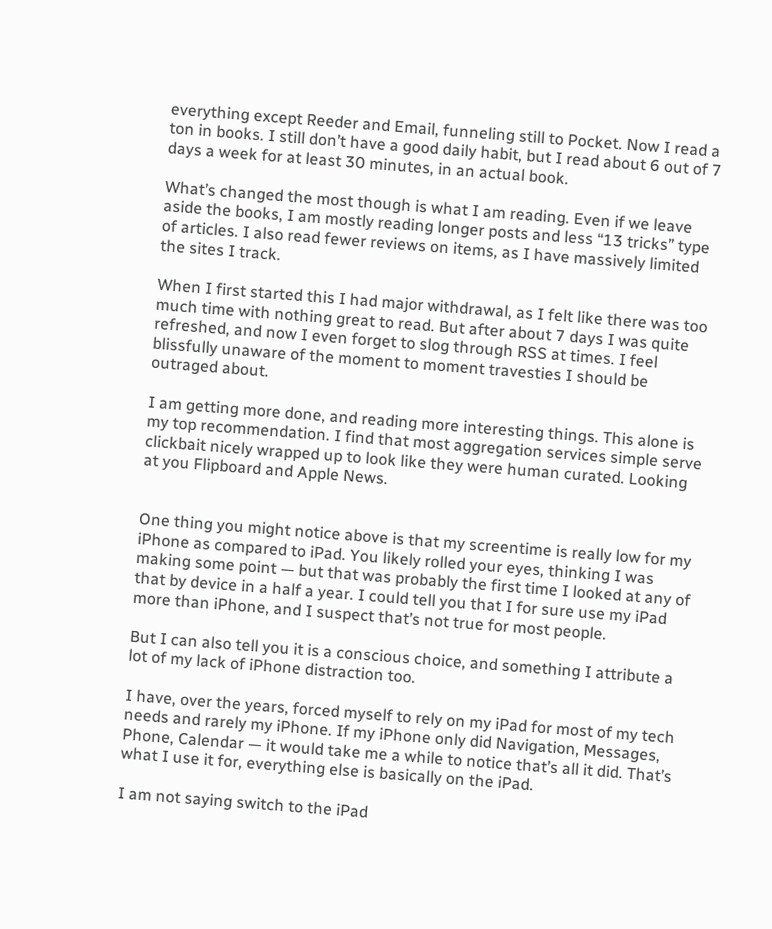everything except Reeder and Email, funneling still to Pocket. Now I read a ton in books. I still don’t have a good daily habit, but I read about 6 out of 7 days a week for at least 30 minutes, in an actual book.

What’s changed the most though is what I am reading. Even if we leave aside the books, I am mostly reading longer posts and less “13 tricks” type of articles. I also read fewer reviews on items, as I have massively limited the sites I track.

When I first started this I had major withdrawal, as I felt like there was too much time with nothing great to read. But after about 7 days I was quite refreshed, and now I even forget to slog through RSS at times. I feel blissfully unaware of the moment to moment travesties I should be outraged about.

I am getting more done, and reading more interesting things. This alone is my top recommendation. I find that most aggregation services simple serve clickbait nicely wrapped up to look like they were human curated. Looking at you Flipboard and Apple News.


One thing you might notice above is that my screentime is really low for my iPhone as compared to iPad. You likely rolled your eyes, thinking I was making some point — but that was probably the first time I looked at any of that by device in a half a year. I could tell you that I for sure use my iPad more than iPhone, and I suspect that’s not true for most people.

But I can also tell you it is a conscious choice, and something I attribute a lot of my lack of iPhone distraction too.

I have, over the years, forced myself to rely on my iPad for most of my tech needs and rarely my iPhone. If my iPhone only did Navigation, Messages, Phone, Calendar — it would take me a while to notice that’s all it did. That’s what I use it for, everything else is basically on the iPad.

I am not saying switch to the iPad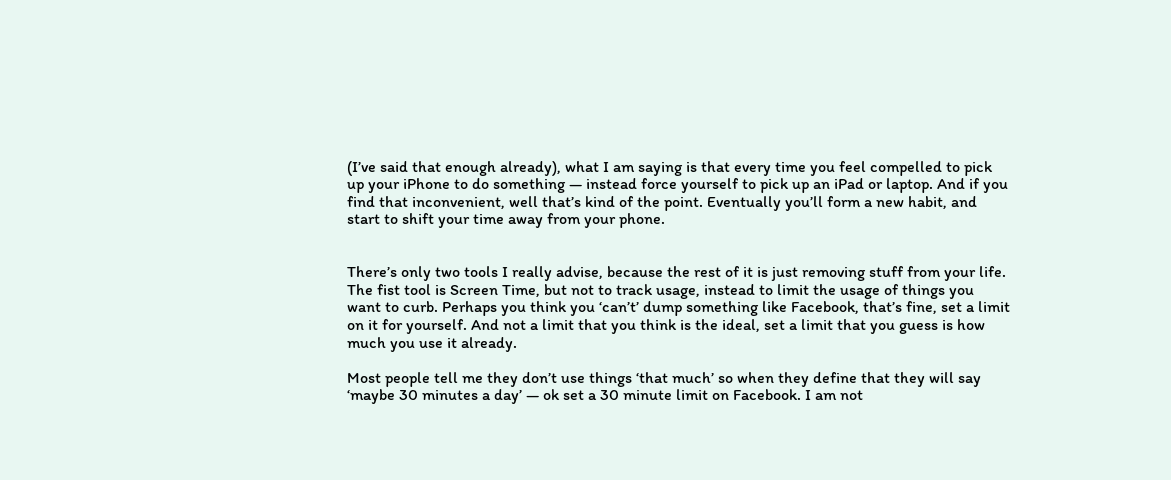(I’ve said that enough already), what I am saying is that every time you feel compelled to pick up your iPhone to do something — instead force yourself to pick up an iPad or laptop. And if you find that inconvenient, well that’s kind of the point. Eventually you’ll form a new habit, and start to shift your time away from your phone.


There’s only two tools I really advise, because the rest of it is just removing stuff from your life. The fist tool is Screen Time, but not to track usage, instead to limit the usage of things you want to curb. Perhaps you think you ‘can’t’ dump something like Facebook, that’s fine, set a limit on it for yourself. And not a limit that you think is the ideal, set a limit that you guess is how much you use it already.

Most people tell me they don’t use things ‘that much’ so when they define that they will say ‘maybe 30 minutes a day’ — ok set a 30 minute limit on Facebook. I am not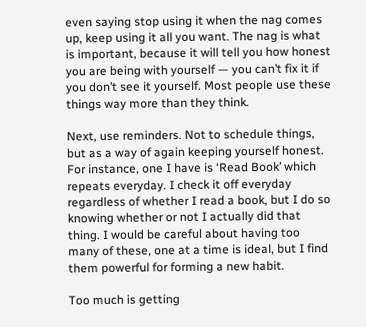even saying stop using it when the nag comes up, keep using it all you want. The nag is what is important, because it will tell you how honest you are being with yourself — you can’t fix it if you don’t see it yourself. Most people use these things way more than they think.

Next, use reminders. Not to schedule things, but as a way of again keeping yourself honest. For instance, one I have is ‘Read Book’ which repeats everyday. I check it off everyday regardless of whether I read a book, but I do so knowing whether or not I actually did that thing. I would be careful about having too many of these, one at a time is ideal, but I find them powerful for forming a new habit.

Too much is getting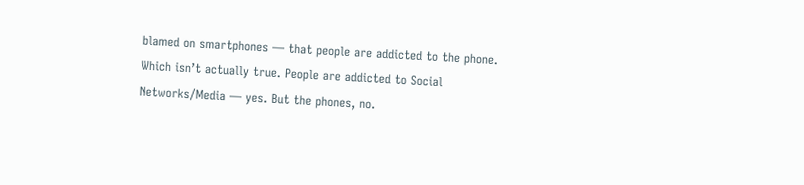blamed on smartphones — that people are addicted to the phone. Which isn’t actually true. People are addicted to Social Networks/Media — yes. But the phones, no.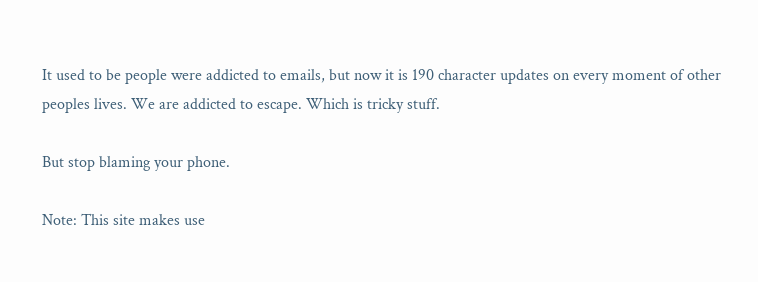It used to be people were addicted to emails, but now it is 190 character updates on every moment of other peoples lives. We are addicted to escape. Which is tricky stuff.

But stop blaming your phone.

Note: This site makes use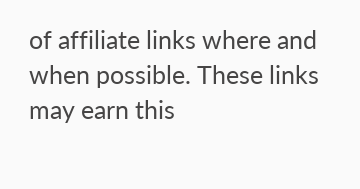of affiliate links where and when possible. These links may earn this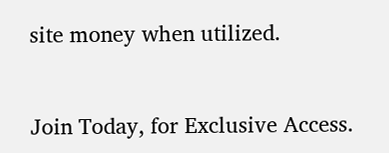site money when utilized.


Join Today, for Exclusive Access.